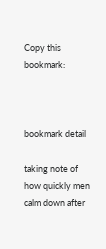Copy this bookmark:



bookmark detail

taking note of how quickly men calm down after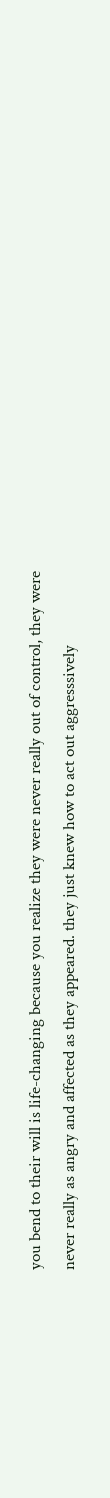you bend to their will is life-changing because you realize they were never really out of control, they were never really as angry and affected as they appeared. they just knew how to act out aggresssively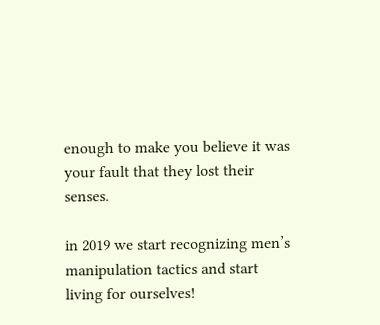enough to make you believe it was your fault that they lost their senses.

in 2019 we start recognizing men’s manipulation tactics and start living for ourselves!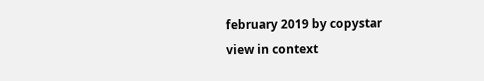february 2019 by copystar
view in context